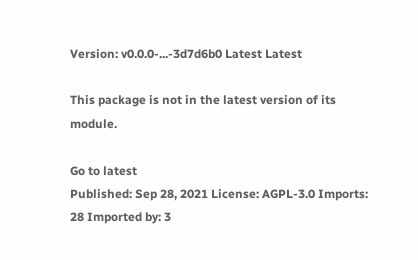Version: v0.0.0-...-3d7d6b0 Latest Latest

This package is not in the latest version of its module.

Go to latest
Published: Sep 28, 2021 License: AGPL-3.0 Imports: 28 Imported by: 3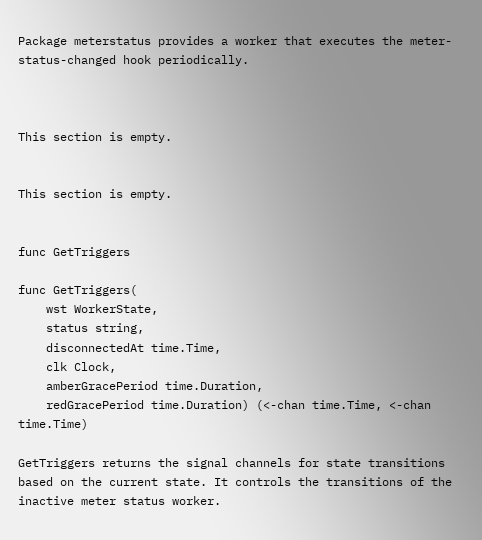Package meterstatus provides a worker that executes the meter-status-changed hook periodically.



This section is empty.


This section is empty.


func GetTriggers

func GetTriggers(
    wst WorkerState,
    status string,
    disconnectedAt time.Time,
    clk Clock,
    amberGracePeriod time.Duration,
    redGracePeriod time.Duration) (<-chan time.Time, <-chan time.Time)

GetTriggers returns the signal channels for state transitions based on the current state. It controls the transitions of the inactive meter status worker.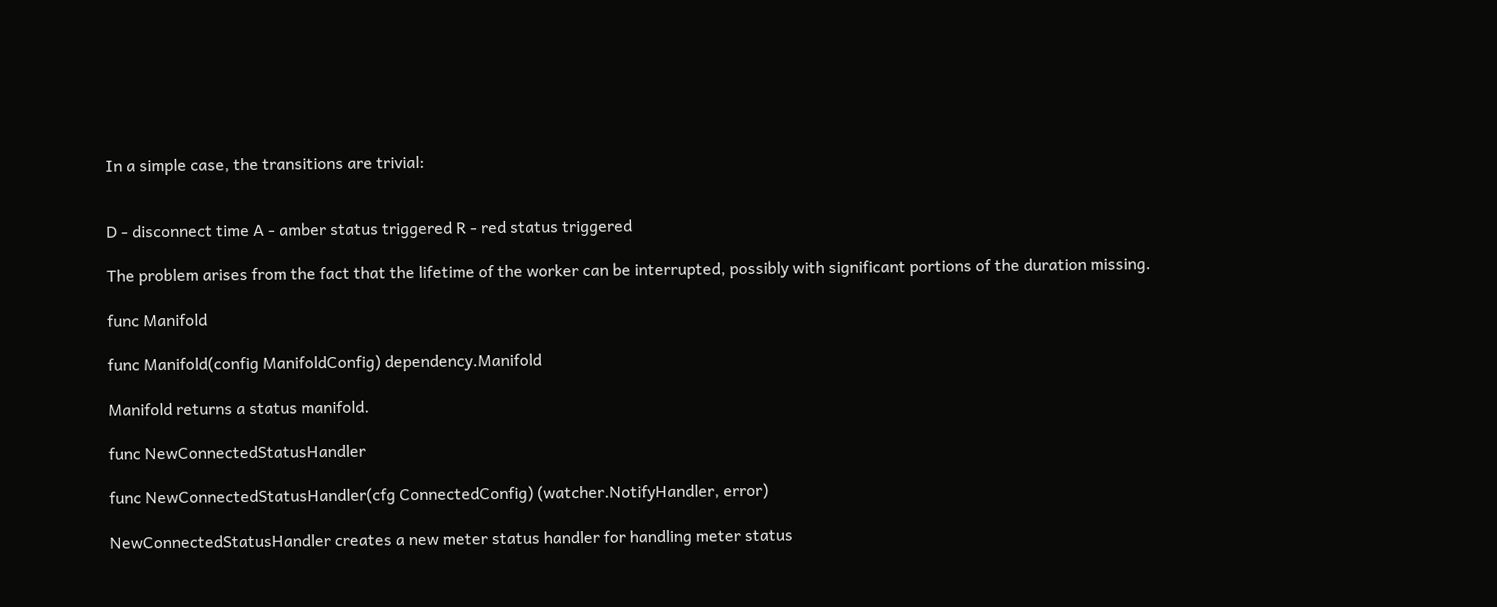In a simple case, the transitions are trivial:


D - disconnect time A - amber status triggered R - red status triggered

The problem arises from the fact that the lifetime of the worker can be interrupted, possibly with significant portions of the duration missing.

func Manifold

func Manifold(config ManifoldConfig) dependency.Manifold

Manifold returns a status manifold.

func NewConnectedStatusHandler

func NewConnectedStatusHandler(cfg ConnectedConfig) (watcher.NotifyHandler, error)

NewConnectedStatusHandler creates a new meter status handler for handling meter status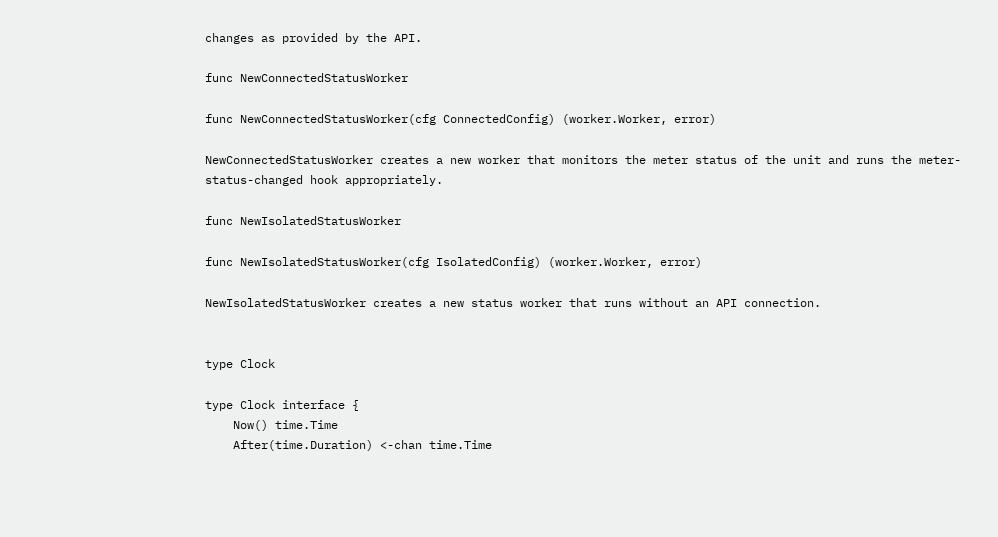changes as provided by the API.

func NewConnectedStatusWorker

func NewConnectedStatusWorker(cfg ConnectedConfig) (worker.Worker, error)

NewConnectedStatusWorker creates a new worker that monitors the meter status of the unit and runs the meter-status-changed hook appropriately.

func NewIsolatedStatusWorker

func NewIsolatedStatusWorker(cfg IsolatedConfig) (worker.Worker, error)

NewIsolatedStatusWorker creates a new status worker that runs without an API connection.


type Clock

type Clock interface {
    Now() time.Time
    After(time.Duration) <-chan time.Time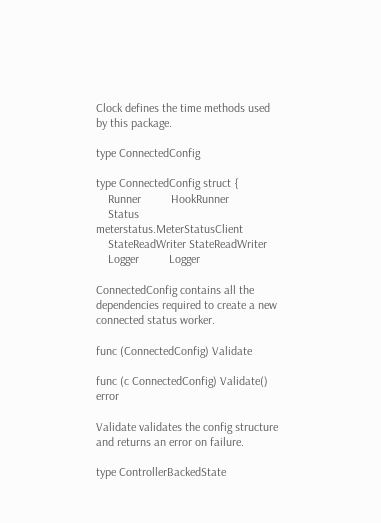Clock defines the time methods used by this package.

type ConnectedConfig

type ConnectedConfig struct {
    Runner          HookRunner
    Status          meterstatus.MeterStatusClient
    StateReadWriter StateReadWriter
    Logger          Logger

ConnectedConfig contains all the dependencies required to create a new connected status worker.

func (ConnectedConfig) Validate

func (c ConnectedConfig) Validate() error

Validate validates the config structure and returns an error on failure.

type ControllerBackedState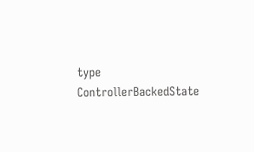type ControllerBackedState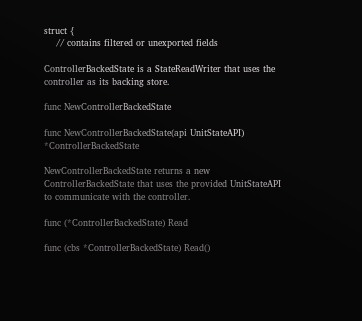struct {
    // contains filtered or unexported fields

ControllerBackedState is a StateReadWriter that uses the controller as its backing store.

func NewControllerBackedState

func NewControllerBackedState(api UnitStateAPI) *ControllerBackedState

NewControllerBackedState returns a new ControllerBackedState that uses the provided UnitStateAPI to communicate with the controller.

func (*ControllerBackedState) Read

func (cbs *ControllerBackedState) Read()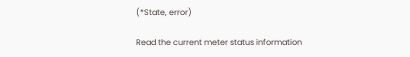(*State, error)

Read the current meter status information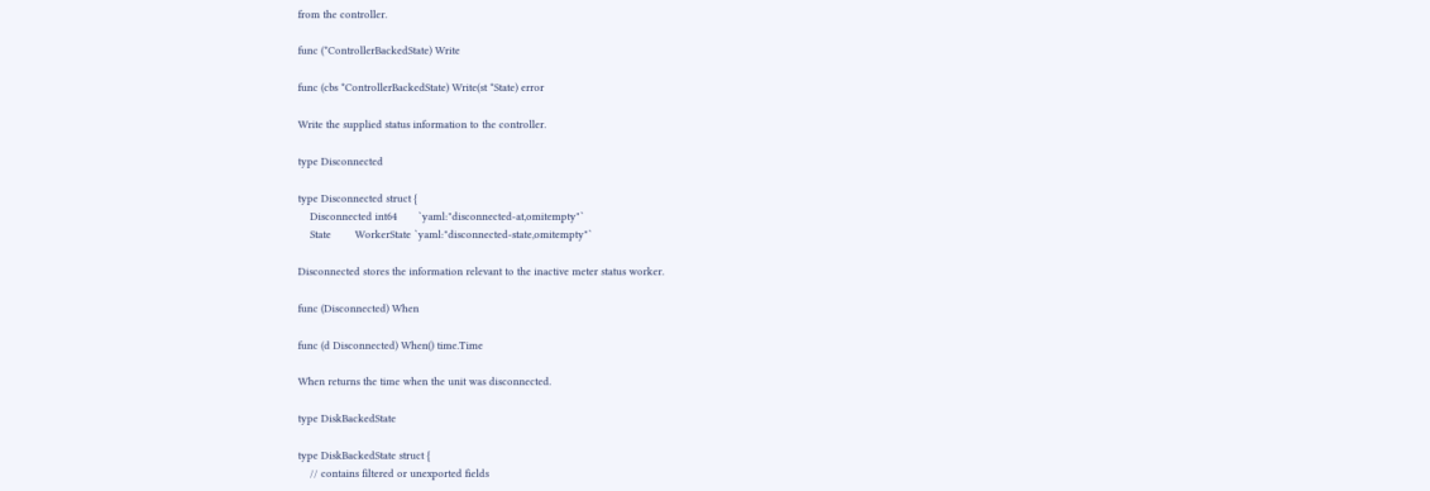from the controller.

func (*ControllerBackedState) Write

func (cbs *ControllerBackedState) Write(st *State) error

Write the supplied status information to the controller.

type Disconnected

type Disconnected struct {
    Disconnected int64       `yaml:"disconnected-at,omitempty"`
    State        WorkerState `yaml:"disconnected-state,omitempty"`

Disconnected stores the information relevant to the inactive meter status worker.

func (Disconnected) When

func (d Disconnected) When() time.Time

When returns the time when the unit was disconnected.

type DiskBackedState

type DiskBackedState struct {
    // contains filtered or unexported fields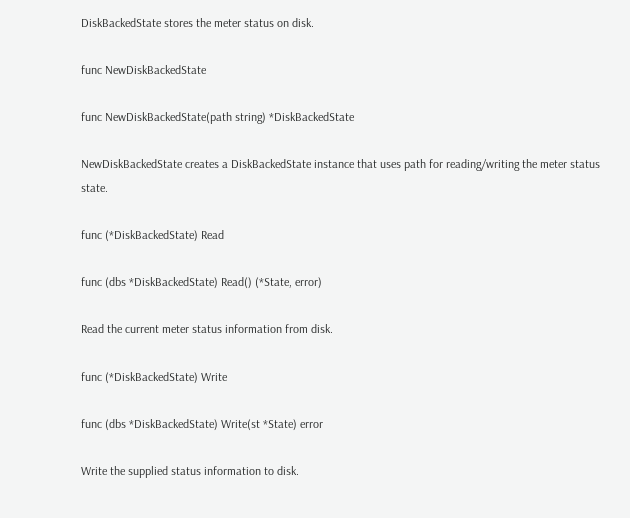DiskBackedState stores the meter status on disk.

func NewDiskBackedState

func NewDiskBackedState(path string) *DiskBackedState

NewDiskBackedState creates a DiskBackedState instance that uses path for reading/writing the meter status state.

func (*DiskBackedState) Read

func (dbs *DiskBackedState) Read() (*State, error)

Read the current meter status information from disk.

func (*DiskBackedState) Write

func (dbs *DiskBackedState) Write(st *State) error

Write the supplied status information to disk.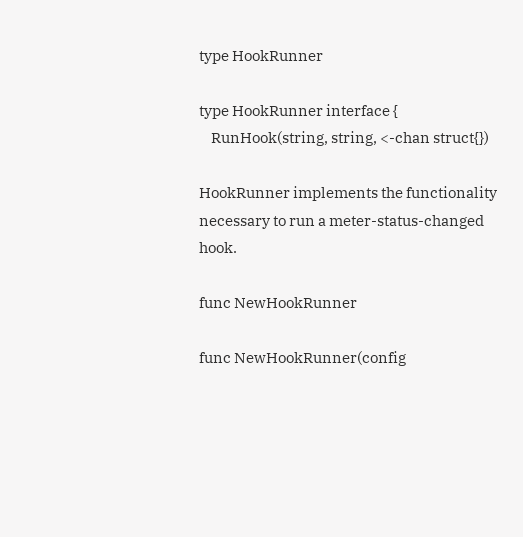type HookRunner

type HookRunner interface {
    RunHook(string, string, <-chan struct{})

HookRunner implements the functionality necessary to run a meter-status-changed hook.

func NewHookRunner

func NewHookRunner(config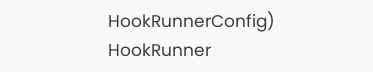HookRunnerConfig) HookRunner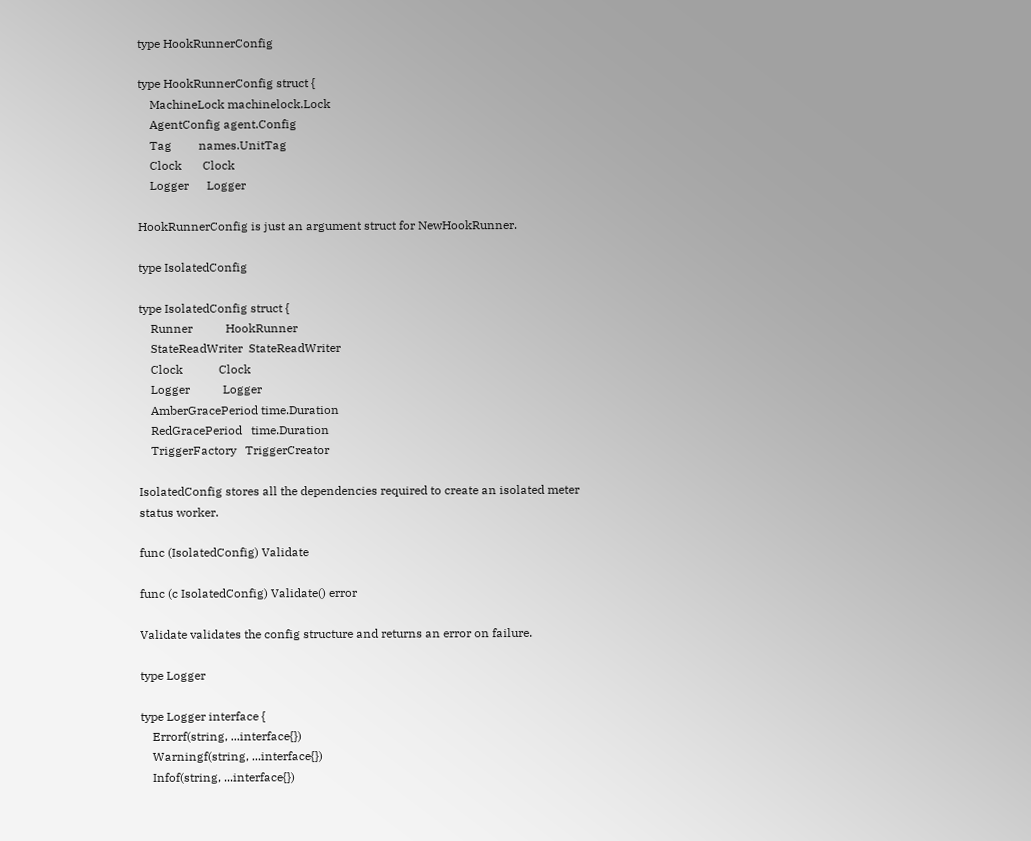type HookRunnerConfig

type HookRunnerConfig struct {
    MachineLock machinelock.Lock
    AgentConfig agent.Config
    Tag         names.UnitTag
    Clock       Clock
    Logger      Logger

HookRunnerConfig is just an argument struct for NewHookRunner.

type IsolatedConfig

type IsolatedConfig struct {
    Runner           HookRunner
    StateReadWriter  StateReadWriter
    Clock            Clock
    Logger           Logger
    AmberGracePeriod time.Duration
    RedGracePeriod   time.Duration
    TriggerFactory   TriggerCreator

IsolatedConfig stores all the dependencies required to create an isolated meter status worker.

func (IsolatedConfig) Validate

func (c IsolatedConfig) Validate() error

Validate validates the config structure and returns an error on failure.

type Logger

type Logger interface {
    Errorf(string, ...interface{})
    Warningf(string, ...interface{})
    Infof(string, ...interface{})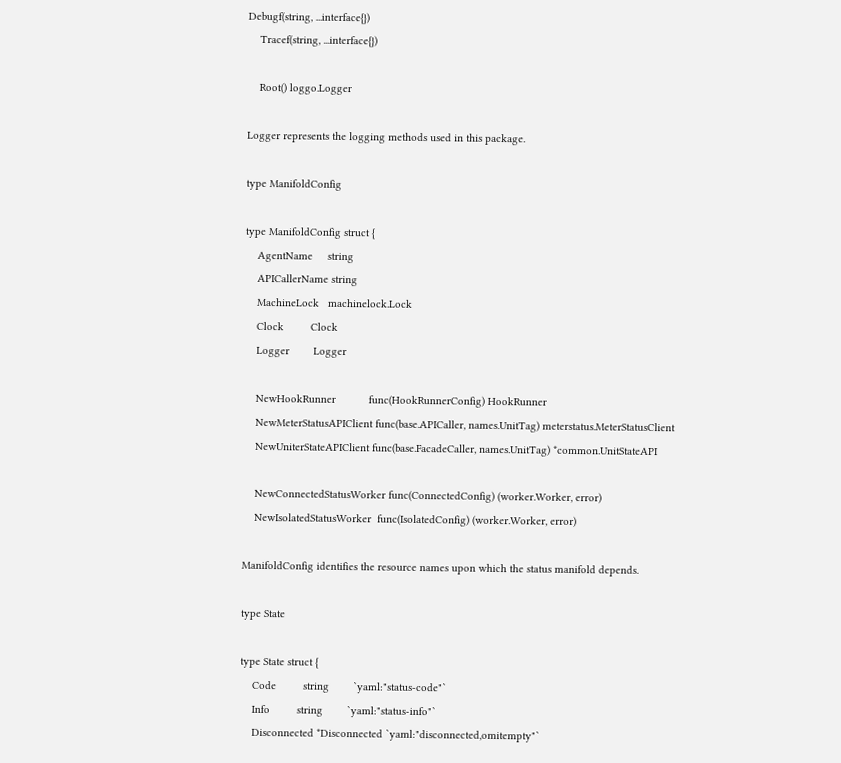Debugf(string, ...interface{})
    Tracef(string, ...interface{})

    Root() loggo.Logger

Logger represents the logging methods used in this package.

type ManifoldConfig

type ManifoldConfig struct {
    AgentName     string
    APICallerName string
    MachineLock   machinelock.Lock
    Clock         Clock
    Logger        Logger

    NewHookRunner           func(HookRunnerConfig) HookRunner
    NewMeterStatusAPIClient func(base.APICaller, names.UnitTag) meterstatus.MeterStatusClient
    NewUniterStateAPIClient func(base.FacadeCaller, names.UnitTag) *common.UnitStateAPI

    NewConnectedStatusWorker func(ConnectedConfig) (worker.Worker, error)
    NewIsolatedStatusWorker  func(IsolatedConfig) (worker.Worker, error)

ManifoldConfig identifies the resource names upon which the status manifold depends.

type State

type State struct {
    Code         string        `yaml:"status-code"`
    Info         string        `yaml:"status-info"`
    Disconnected *Disconnected `yaml:"disconnected,omitempty"`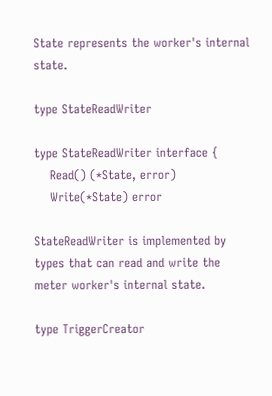State represents the worker's internal state.

type StateReadWriter

type StateReadWriter interface {
    Read() (*State, error)
    Write(*State) error

StateReadWriter is implemented by types that can read and write the meter worker's internal state.

type TriggerCreator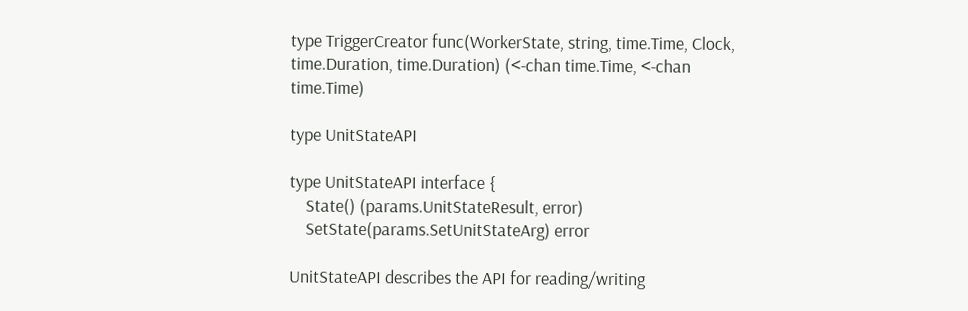type TriggerCreator func(WorkerState, string, time.Time, Clock, time.Duration, time.Duration) (<-chan time.Time, <-chan time.Time)

type UnitStateAPI

type UnitStateAPI interface {
    State() (params.UnitStateResult, error)
    SetState(params.SetUnitStateArg) error

UnitStateAPI describes the API for reading/writing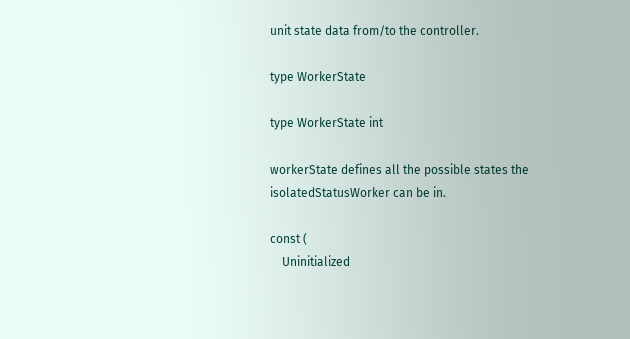unit state data from/to the controller.

type WorkerState

type WorkerState int

workerState defines all the possible states the isolatedStatusWorker can be in.

const (
    Uninitialized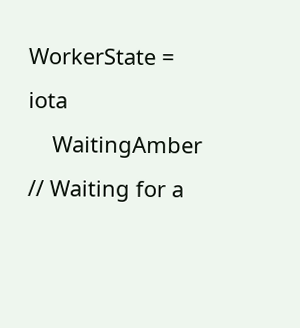WorkerState = iota
    WaitingAmber              // Waiting for a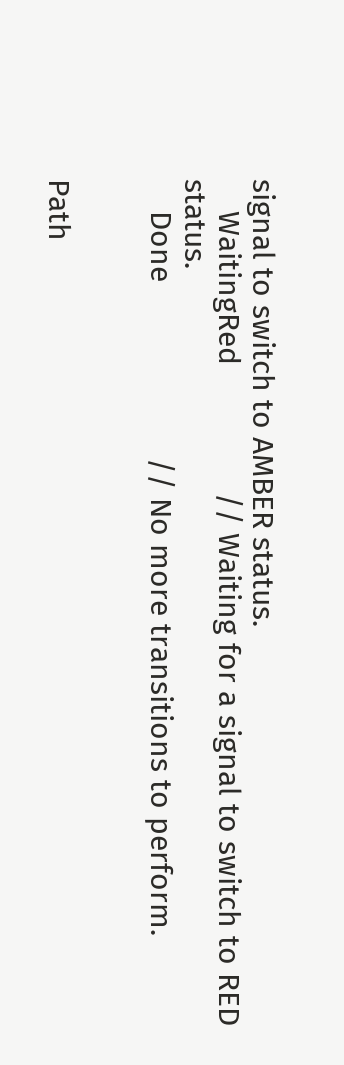signal to switch to AMBER status.
    WaitingRed                // Waiting for a signal to switch to RED status.
    Done                      // No more transitions to perform.


Path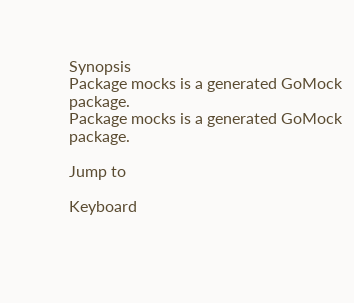Synopsis
Package mocks is a generated GoMock package.
Package mocks is a generated GoMock package.

Jump to

Keyboard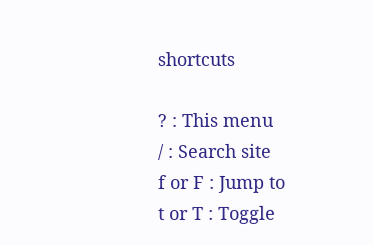shortcuts

? : This menu
/ : Search site
f or F : Jump to
t or T : Toggle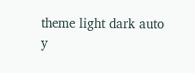theme light dark auto
y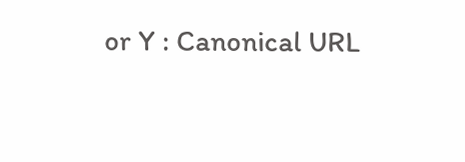or Y : Canonical URL